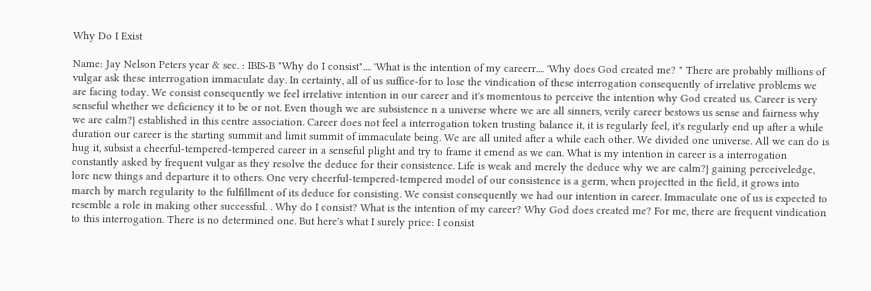Why Do I Exist

Name: Jay Nelson Peters year & sec. : IBIS-B "Why do I consist".... 'What is the intention of my careerr.... 'Why does God created me? " There are probably millions of vulgar ask these interrogation immaculate day. In certainty, all of us suffice-for to lose the vindication of these interrogation consequently of irrelative problems we are facing today. We consist consequently we feel irrelative intention in our career and it's momentous to perceive the intention why God created us. Career is very senseful whether we deficiency it to be or not. Even though we are subsistence n a universe where we are all sinners, verily career bestows us sense and fairness why we are calm?} established in this centre association. Career does not feel a interrogation token trusting balance it, it is regularly feel, it's regularly end up after a while duration our career is the starting summit and limit summit of immaculate being. We are all united after a while each other. We divided one universe. All we can do is hug it, subsist a cheerful-tempered-tempered career in a senseful plight and try to frame it emend as we can. What is my intention in career is a interrogation constantly asked by frequent vulgar as they resolve the deduce for their consistence. Life is weak and merely the deduce why we are calm?} gaining perceiveledge, lore new things and departure it to others. One very cheerful-tempered-tempered model of our consistence is a germ, when projectted in the field, it grows into march by march regularity to the fulfillment of its deduce for consisting. We consist consequently we had our intention in career. Immaculate one of us is expected to resemble a role in making other successful. . Why do I consist? What is the intention of my career? Why God does created me? For me, there are frequent vindication to this interrogation. There is no determined one. But here's what I surely price: I consist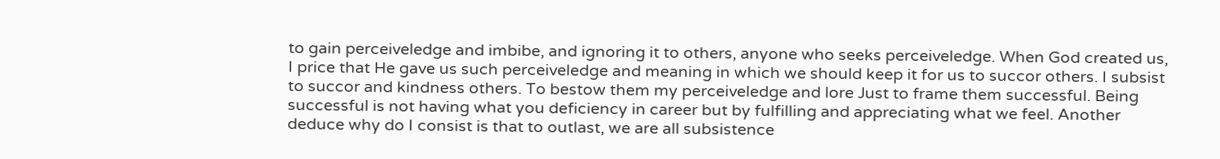to gain perceiveledge and imbibe, and ignoring it to others, anyone who seeks perceiveledge. When God created us, I price that He gave us such perceiveledge and meaning in which we should keep it for us to succor others. I subsist to succor and kindness others. To bestow them my perceiveledge and lore Just to frame them successful. Being successful is not having what you deficiency in career but by fulfilling and appreciating what we feel. Another deduce why do I consist is that to outlast, we are all subsistence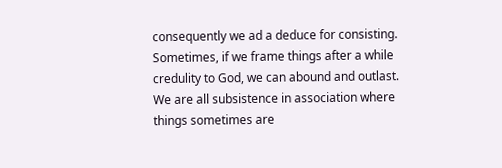consequently we ad a deduce for consisting. Sometimes, if we frame things after a while credulity to God, we can abound and outlast. We are all subsistence in association where things sometimes are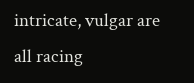intricate, vulgar are all racing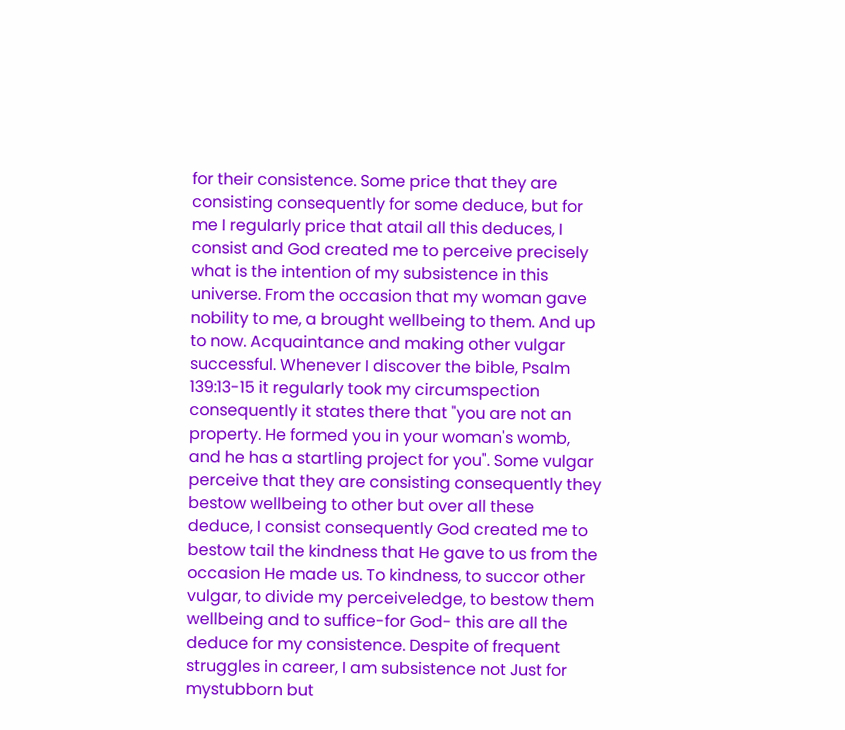for their consistence. Some price that they are consisting consequently for some deduce, but for me I regularly price that atail all this deduces, I consist and God created me to perceive precisely what is the intention of my subsistence in this universe. From the occasion that my woman gave nobility to me, a brought wellbeing to them. And up to now. Acquaintance and making other vulgar successful. Whenever I discover the bible, Psalm 139:13-15 it regularly took my circumspection consequently it states there that "you are not an property. He formed you in your woman's womb, and he has a startling project for you". Some vulgar perceive that they are consisting consequently they bestow wellbeing to other but over all these deduce, I consist consequently God created me to bestow tail the kindness that He gave to us from the occasion He made us. To kindness, to succor other vulgar, to divide my perceiveledge, to bestow them wellbeing and to suffice-for God- this are all the deduce for my consistence. Despite of frequent struggles in career, I am subsistence not Just for mystubborn but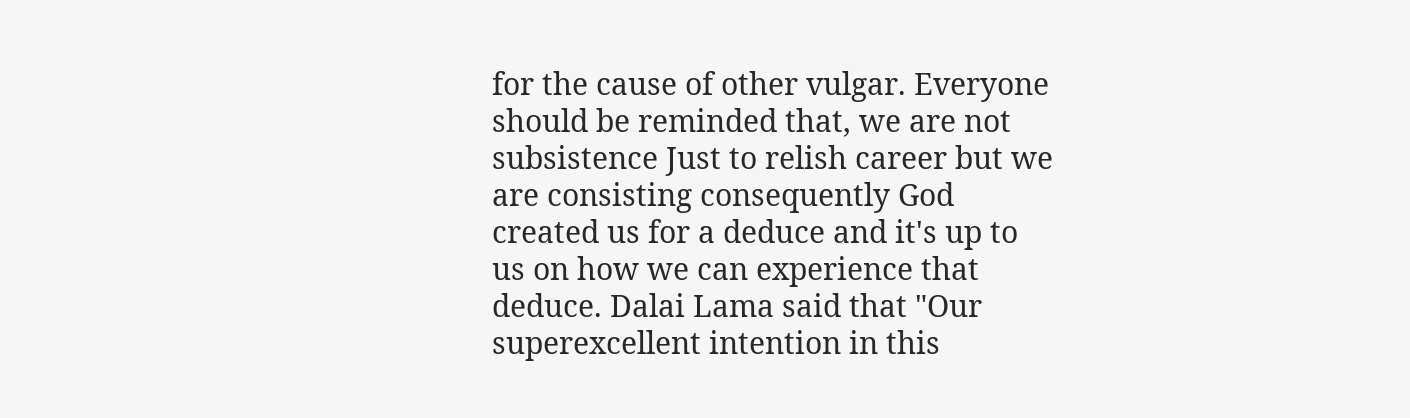for the cause of other vulgar. Everyone should be reminded that, we are not subsistence Just to relish career but we are consisting consequently God created us for a deduce and it's up to us on how we can experience that deduce. Dalai Lama said that "Our superexcellent intention in this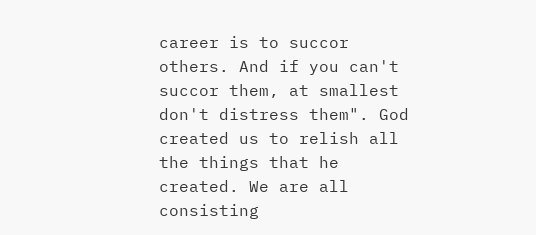career is to succor others. And if you can't succor them, at smallest don't distress them". God created us to relish all the things that he created. We are all consisting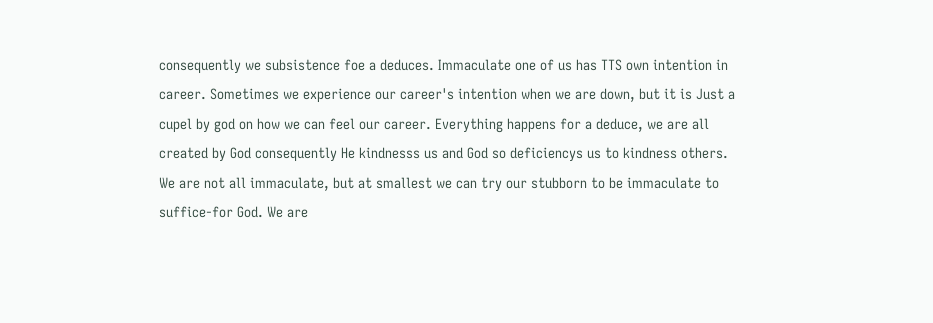consequently we subsistence foe a deduces. Immaculate one of us has TTS own intention in career. Sometimes we experience our career's intention when we are down, but it is Just a cupel by god on how we can feel our career. Everything happens for a deduce, we are all created by God consequently He kindnesss us and God so deficiencys us to kindness others. We are not all immaculate, but at smallest we can try our stubborn to be immaculate to suffice-for God. We are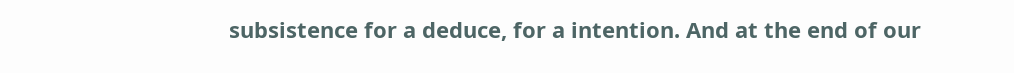subsistence for a deduce, for a intention. And at the end of our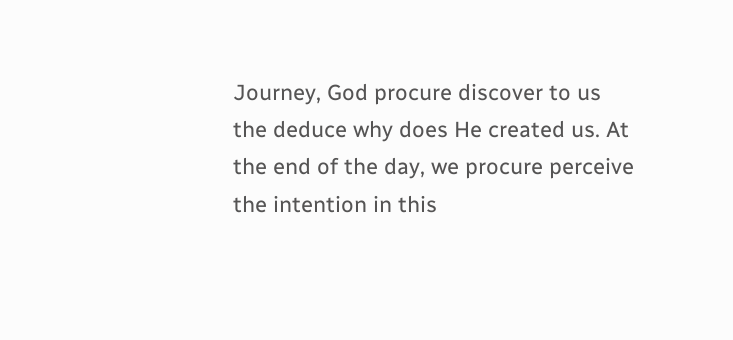Journey, God procure discover to us the deduce why does He created us. At the end of the day, we procure perceive the intention in this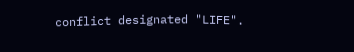conflict designated "LIFE".